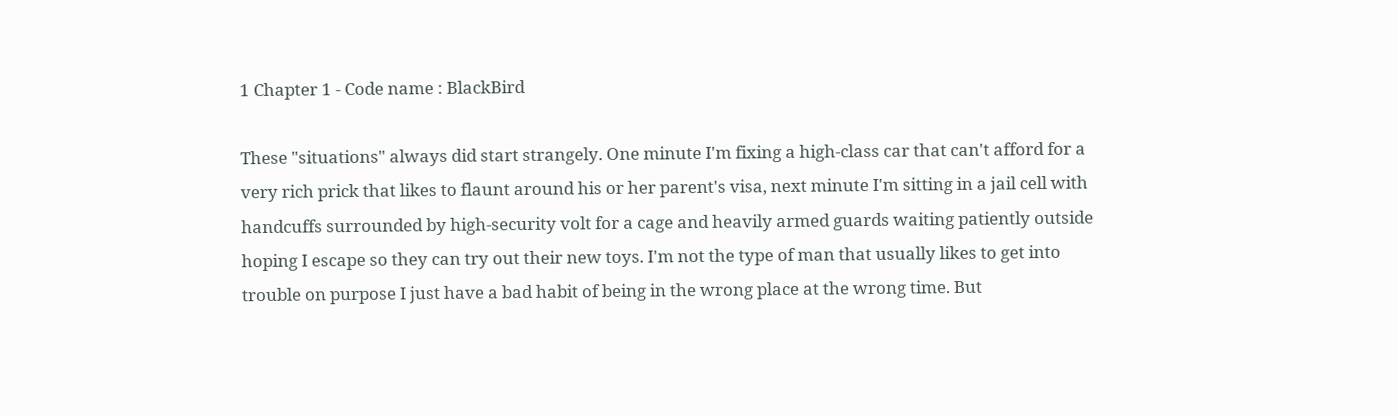1 Chapter 1 - Code name : BlackBird

These "situations" always did start strangely. One minute I'm fixing a high-class car that can't afford for a very rich prick that likes to flaunt around his or her parent's visa, next minute I'm sitting in a jail cell with handcuffs surrounded by high-security volt for a cage and heavily armed guards waiting patiently outside hoping I escape so they can try out their new toys. I'm not the type of man that usually likes to get into trouble on purpose I just have a bad habit of being in the wrong place at the wrong time. But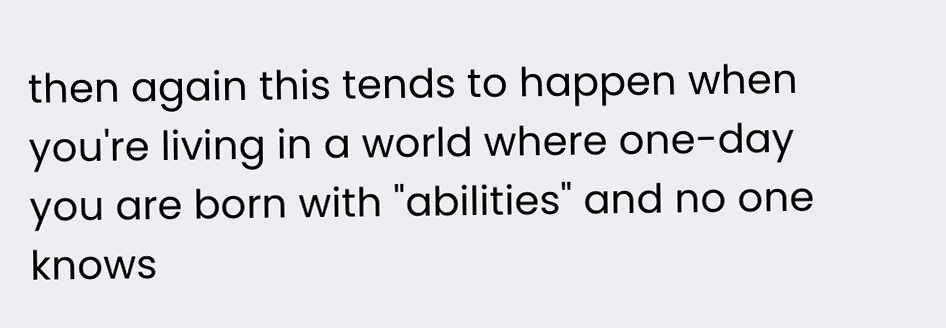then again this tends to happen when you're living in a world where one-day you are born with "abilities" and no one knows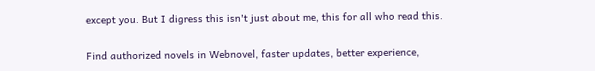except you. But I digress this isn't just about me, this for all who read this.

Find authorized novels in Webnovel, faster updates, better experience,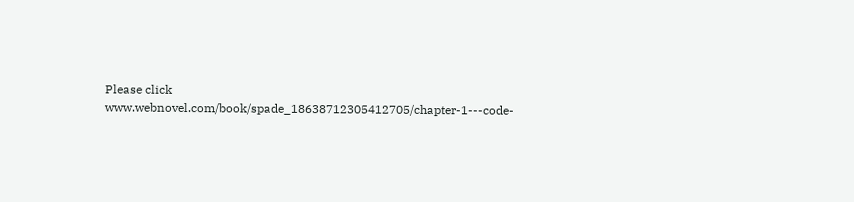Please click www.webnovel.com/book/spade_18638712305412705/chapter-1---code-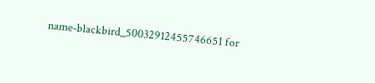name-blackbird_50032912455746651 for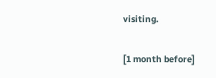visiting.

[1 month before]